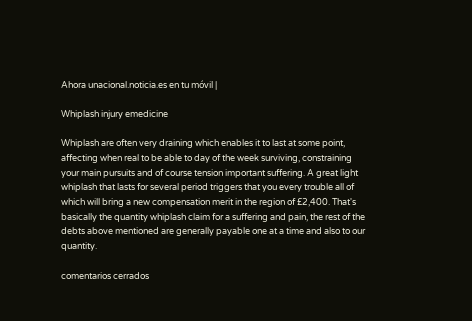Ahora unacional.noticia.es en tu móvil |

Whiplash injury emedicine

Whiplash are often very draining which enables it to last at some point, affecting when real to be able to day of the week surviving, constraining your main pursuits and of course tension important suffering. A great light whiplash that lasts for several period triggers that you every trouble all of which will bring a new compensation merit in the region of £2,400. That's basically the quantity whiplash claim for a suffering and pain, the rest of the debts above mentioned are generally payable one at a time and also to our quantity.

comentarios cerrados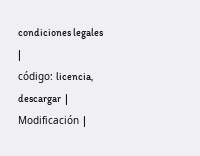condiciones legales  |
código: licencia, descargar  |  Modificación  |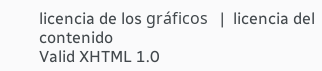licencia de los gráficos   |  licencia del contenido
Valid XHTML 1.0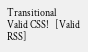Transitional    Valid CSS!   [Valid RSS]